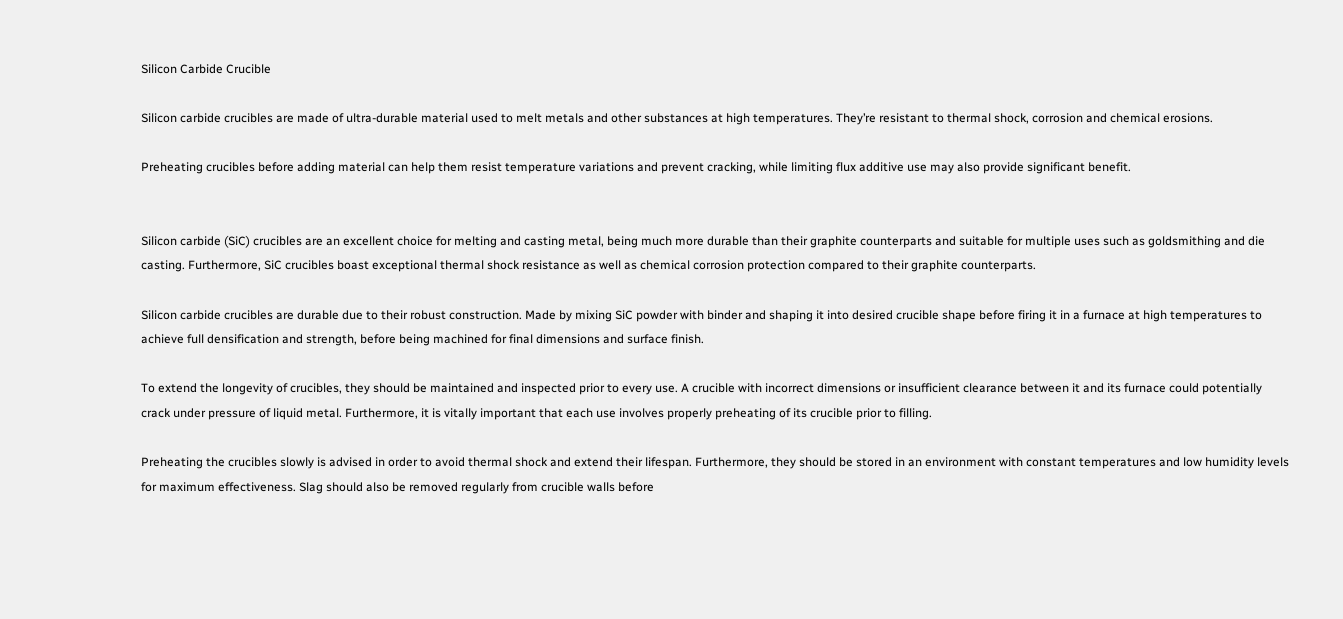Silicon Carbide Crucible

Silicon carbide crucibles are made of ultra-durable material used to melt metals and other substances at high temperatures. They’re resistant to thermal shock, corrosion and chemical erosions.

Preheating crucibles before adding material can help them resist temperature variations and prevent cracking, while limiting flux additive use may also provide significant benefit.


Silicon carbide (SiC) crucibles are an excellent choice for melting and casting metal, being much more durable than their graphite counterparts and suitable for multiple uses such as goldsmithing and die casting. Furthermore, SiC crucibles boast exceptional thermal shock resistance as well as chemical corrosion protection compared to their graphite counterparts.

Silicon carbide crucibles are durable due to their robust construction. Made by mixing SiC powder with binder and shaping it into desired crucible shape before firing it in a furnace at high temperatures to achieve full densification and strength, before being machined for final dimensions and surface finish.

To extend the longevity of crucibles, they should be maintained and inspected prior to every use. A crucible with incorrect dimensions or insufficient clearance between it and its furnace could potentially crack under pressure of liquid metal. Furthermore, it is vitally important that each use involves properly preheating of its crucible prior to filling.

Preheating the crucibles slowly is advised in order to avoid thermal shock and extend their lifespan. Furthermore, they should be stored in an environment with constant temperatures and low humidity levels for maximum effectiveness. Slag should also be removed regularly from crucible walls before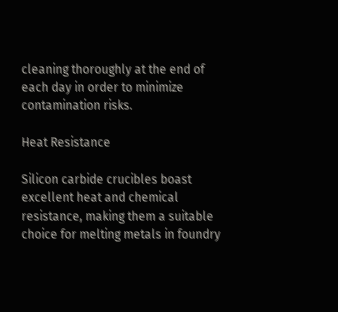cleaning thoroughly at the end of each day in order to minimize contamination risks.

Heat Resistance

Silicon carbide crucibles boast excellent heat and chemical resistance, making them a suitable choice for melting metals in foundry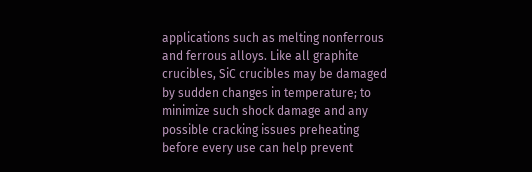applications such as melting nonferrous and ferrous alloys. Like all graphite crucibles, SiC crucibles may be damaged by sudden changes in temperature; to minimize such shock damage and any possible cracking issues preheating before every use can help prevent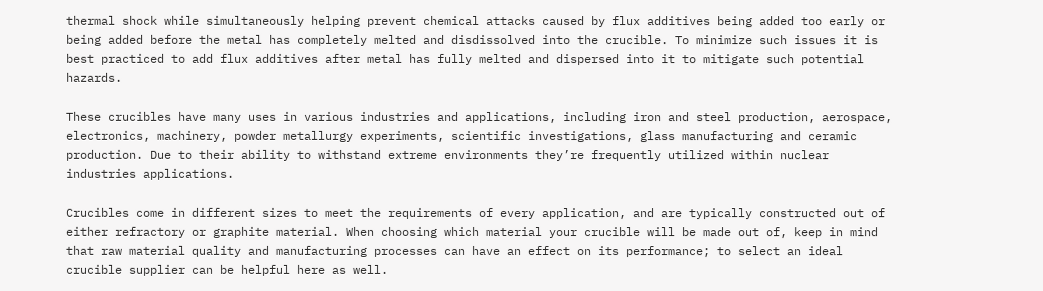thermal shock while simultaneously helping prevent chemical attacks caused by flux additives being added too early or being added before the metal has completely melted and disdissolved into the crucible. To minimize such issues it is best practiced to add flux additives after metal has fully melted and dispersed into it to mitigate such potential hazards.

These crucibles have many uses in various industries and applications, including iron and steel production, aerospace, electronics, machinery, powder metallurgy experiments, scientific investigations, glass manufacturing and ceramic production. Due to their ability to withstand extreme environments they’re frequently utilized within nuclear industries applications.

Crucibles come in different sizes to meet the requirements of every application, and are typically constructed out of either refractory or graphite material. When choosing which material your crucible will be made out of, keep in mind that raw material quality and manufacturing processes can have an effect on its performance; to select an ideal crucible supplier can be helpful here as well.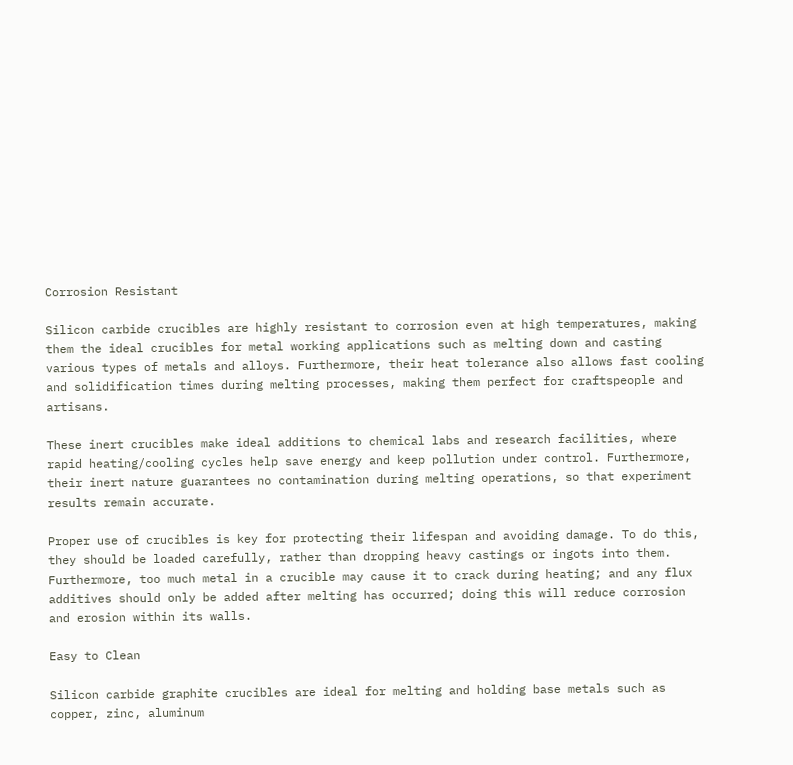Corrosion Resistant

Silicon carbide crucibles are highly resistant to corrosion even at high temperatures, making them the ideal crucibles for metal working applications such as melting down and casting various types of metals and alloys. Furthermore, their heat tolerance also allows fast cooling and solidification times during melting processes, making them perfect for craftspeople and artisans.

These inert crucibles make ideal additions to chemical labs and research facilities, where rapid heating/cooling cycles help save energy and keep pollution under control. Furthermore, their inert nature guarantees no contamination during melting operations, so that experiment results remain accurate.

Proper use of crucibles is key for protecting their lifespan and avoiding damage. To do this, they should be loaded carefully, rather than dropping heavy castings or ingots into them. Furthermore, too much metal in a crucible may cause it to crack during heating; and any flux additives should only be added after melting has occurred; doing this will reduce corrosion and erosion within its walls.

Easy to Clean

Silicon carbide graphite crucibles are ideal for melting and holding base metals such as copper, zinc, aluminum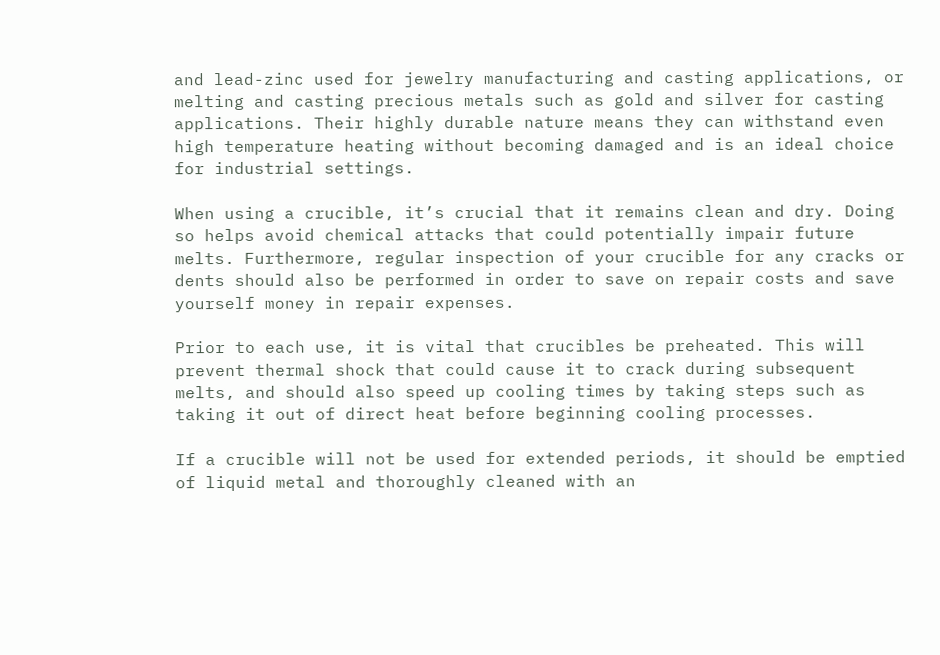and lead-zinc used for jewelry manufacturing and casting applications, or melting and casting precious metals such as gold and silver for casting applications. Their highly durable nature means they can withstand even high temperature heating without becoming damaged and is an ideal choice for industrial settings.

When using a crucible, it’s crucial that it remains clean and dry. Doing so helps avoid chemical attacks that could potentially impair future melts. Furthermore, regular inspection of your crucible for any cracks or dents should also be performed in order to save on repair costs and save yourself money in repair expenses.

Prior to each use, it is vital that crucibles be preheated. This will prevent thermal shock that could cause it to crack during subsequent melts, and should also speed up cooling times by taking steps such as taking it out of direct heat before beginning cooling processes.

If a crucible will not be used for extended periods, it should be emptied of liquid metal and thoroughly cleaned with an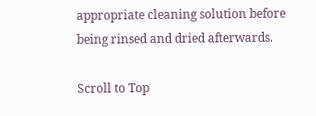appropriate cleaning solution before being rinsed and dried afterwards.

Scroll to Top